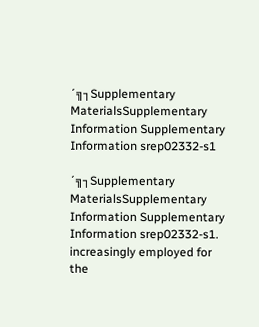´╗┐Supplementary MaterialsSupplementary Information Supplementary Information srep02332-s1

´╗┐Supplementary MaterialsSupplementary Information Supplementary Information srep02332-s1. increasingly employed for the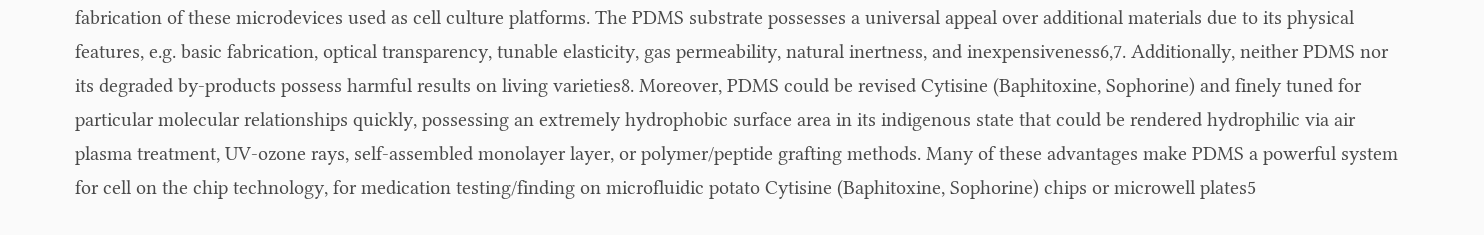fabrication of these microdevices used as cell culture platforms. The PDMS substrate possesses a universal appeal over additional materials due to its physical features, e.g. basic fabrication, optical transparency, tunable elasticity, gas permeability, natural inertness, and inexpensiveness6,7. Additionally, neither PDMS nor its degraded by-products possess harmful results on living varieties8. Moreover, PDMS could be revised Cytisine (Baphitoxine, Sophorine) and finely tuned for particular molecular relationships quickly, possessing an extremely hydrophobic surface area in its indigenous state that could be rendered hydrophilic via air plasma treatment, UV-ozone rays, self-assembled monolayer layer, or polymer/peptide grafting methods. Many of these advantages make PDMS a powerful system for cell on the chip technology, for medication testing/finding on microfluidic potato Cytisine (Baphitoxine, Sophorine) chips or microwell plates5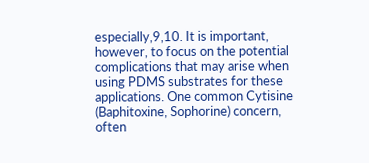especially,9,10. It is important, however, to focus on the potential complications that may arise when using PDMS substrates for these applications. One common Cytisine (Baphitoxine, Sophorine) concern, often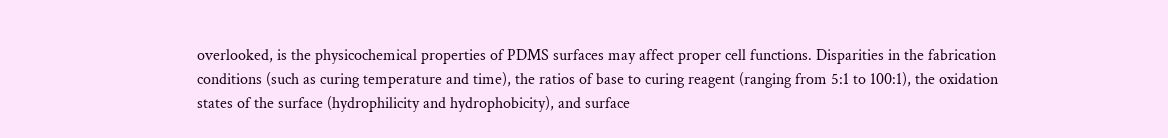overlooked, is the physicochemical properties of PDMS surfaces may affect proper cell functions. Disparities in the fabrication conditions (such as curing temperature and time), the ratios of base to curing reagent (ranging from 5:1 to 100:1), the oxidation states of the surface (hydrophilicity and hydrophobicity), and surface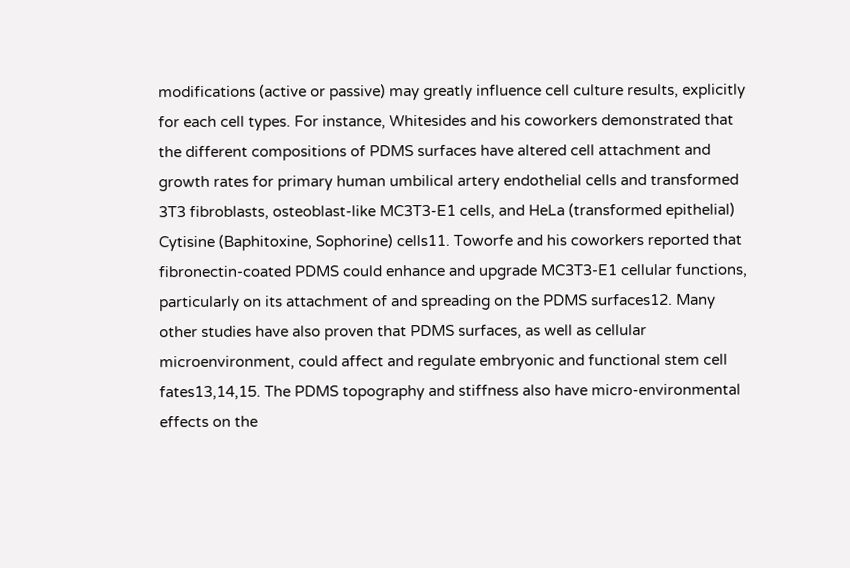modifications (active or passive) may greatly influence cell culture results, explicitly for each cell types. For instance, Whitesides and his coworkers demonstrated that the different compositions of PDMS surfaces have altered cell attachment and growth rates for primary human umbilical artery endothelial cells and transformed 3T3 fibroblasts, osteoblast-like MC3T3-E1 cells, and HeLa (transformed epithelial) Cytisine (Baphitoxine, Sophorine) cells11. Toworfe and his coworkers reported that fibronectin-coated PDMS could enhance and upgrade MC3T3-E1 cellular functions, particularly on its attachment of and spreading on the PDMS surfaces12. Many other studies have also proven that PDMS surfaces, as well as cellular microenvironment, could affect and regulate embryonic and functional stem cell fates13,14,15. The PDMS topography and stiffness also have micro-environmental effects on the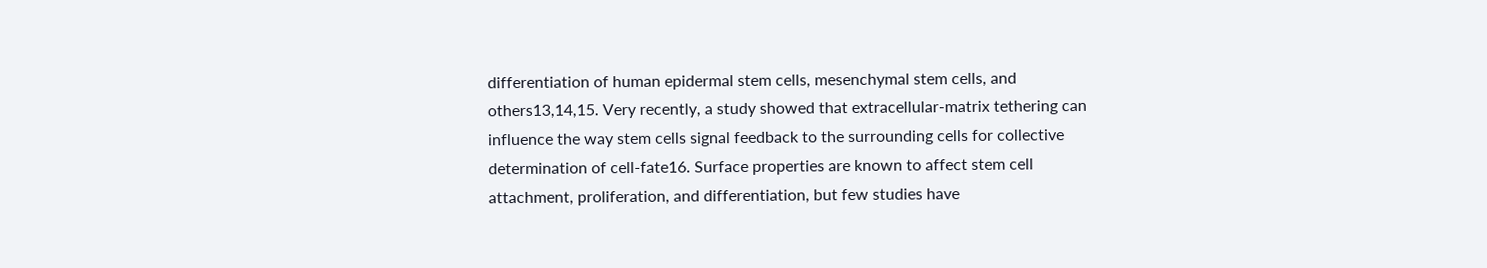differentiation of human epidermal stem cells, mesenchymal stem cells, and others13,14,15. Very recently, a study showed that extracellular-matrix tethering can influence the way stem cells signal feedback to the surrounding cells for collective determination of cell-fate16. Surface properties are known to affect stem cell attachment, proliferation, and differentiation, but few studies have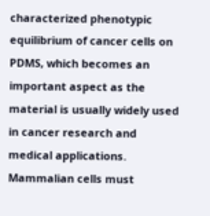characterized phenotypic equilibrium of cancer cells on PDMS, which becomes an important aspect as the material is usually widely used in cancer research and medical applications. Mammalian cells must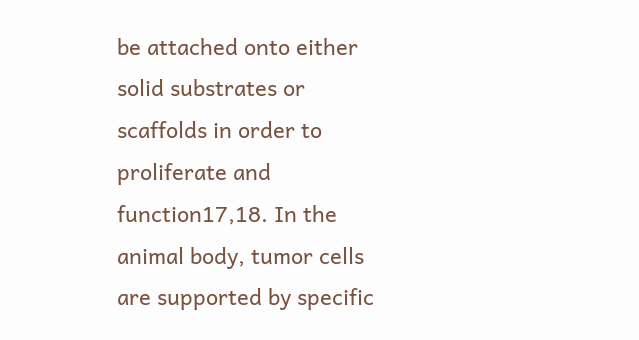be attached onto either solid substrates or scaffolds in order to proliferate and function17,18. In the animal body, tumor cells are supported by specific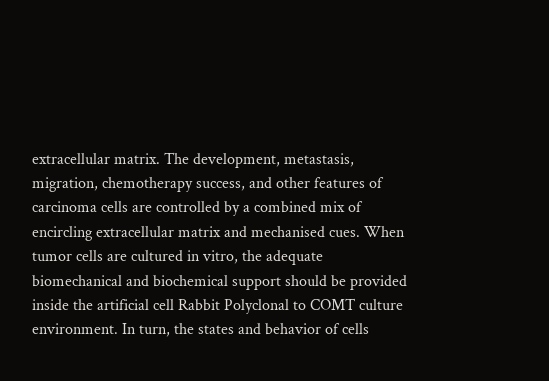extracellular matrix. The development, metastasis, migration, chemotherapy success, and other features of carcinoma cells are controlled by a combined mix of encircling extracellular matrix and mechanised cues. When tumor cells are cultured in vitro, the adequate biomechanical and biochemical support should be provided inside the artificial cell Rabbit Polyclonal to COMT culture environment. In turn, the states and behavior of cells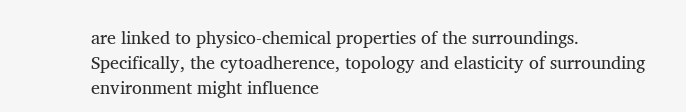are linked to physico-chemical properties of the surroundings. Specifically, the cytoadherence, topology and elasticity of surrounding environment might influence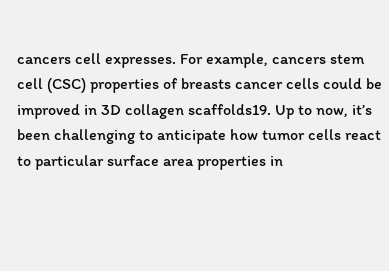cancers cell expresses. For example, cancers stem cell (CSC) properties of breasts cancer cells could be improved in 3D collagen scaffolds19. Up to now, it’s been challenging to anticipate how tumor cells react to particular surface area properties in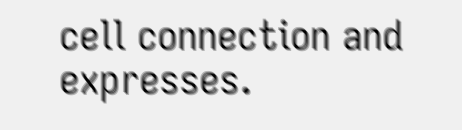cell connection and expresses.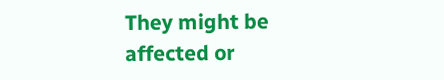They might be affected or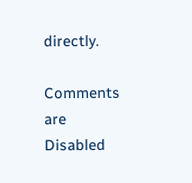directly.

Comments are Disabled